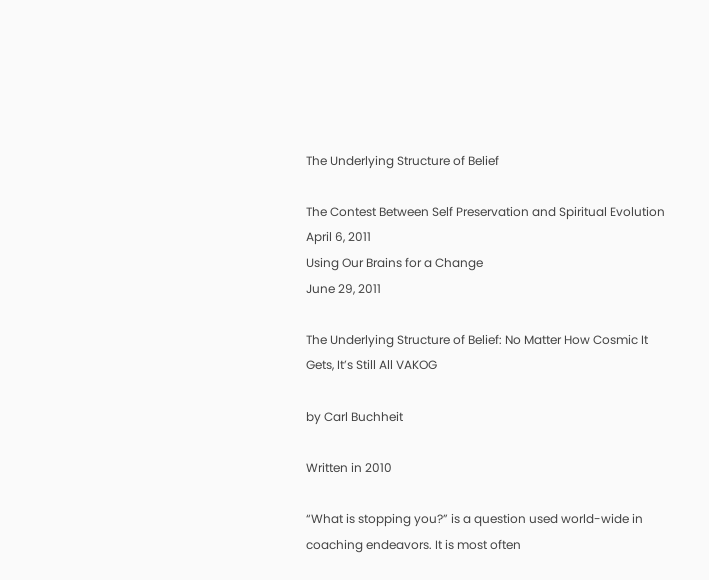The Underlying Structure of Belief

The Contest Between Self Preservation and Spiritual Evolution
April 6, 2011
Using Our Brains for a Change
June 29, 2011

The Underlying Structure of Belief: No Matter How Cosmic It Gets, It’s Still All VAKOG

by Carl Buchheit

Written in 2010

“What is stopping you?” is a question used world-wide in coaching endeavors. It is most often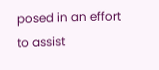posed in an effort to assist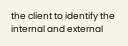the client to identify the internal and external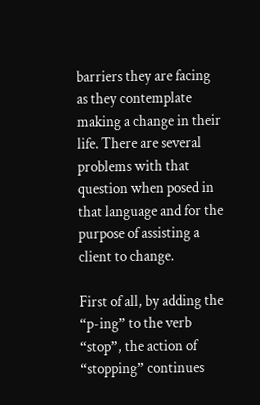barriers they are facing as they contemplate making a change in their life. There are several problems with that question when posed in that language and for the purpose of assisting a client to change.

First of all, by adding the “p-ing” to the verb “stop”, the action of “stopping” continues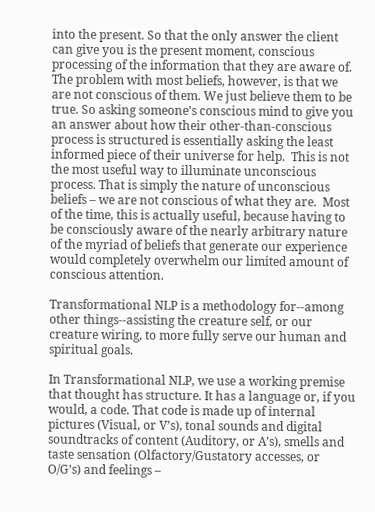into the present. So that the only answer the client can give you is the present moment, conscious processing of the information that they are aware of. The problem with most beliefs, however, is that we are not conscious of them. We just believe them to be true. So asking someone’s conscious mind to give you an answer about how their other-than-conscious process is structured is essentially asking the least informed piece of their universe for help.  This is not the most useful way to illuminate unconscious process. That is simply the nature of unconscious beliefs – we are not conscious of what they are.  Most of the time, this is actually useful, because having to be consciously aware of the nearly arbitrary nature of the myriad of beliefs that generate our experience would completely overwhelm our limited amount of conscious attention.

Transformational NLP is a methodology for--among other things--assisting the creature self, or our creature wiring, to more fully serve our human and spiritual goals.

In Transformational NLP, we use a working premise that thought has structure. It has a language or, if you would, a code. That code is made up of internal pictures (Visual, or V’s), tonal sounds and digital soundtracks of content (Auditory, or A’s), smells and taste sensation (Olfactory/Gustatory accesses, or O/G’s) and feelings –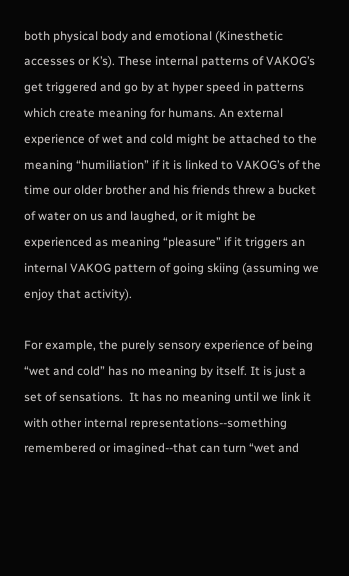both physical body and emotional (Kinesthetic accesses or K’s). These internal patterns of VAKOG’s get triggered and go by at hyper speed in patterns which create meaning for humans. An external experience of wet and cold might be attached to the meaning “humiliation” if it is linked to VAKOG’s of the time our older brother and his friends threw a bucket of water on us and laughed, or it might be experienced as meaning “pleasure” if it triggers an internal VAKOG pattern of going skiing (assuming we enjoy that activity).

For example, the purely sensory experience of being “wet and cold” has no meaning by itself. It is just a set of sensations.  It has no meaning until we link it with other internal representations--something remembered or imagined--that can turn “wet and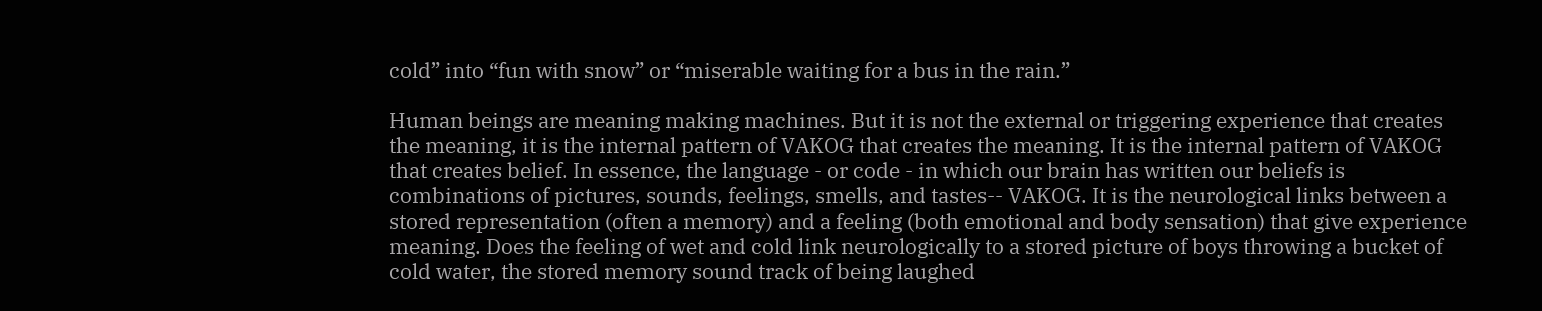cold” into “fun with snow” or “miserable waiting for a bus in the rain.”

Human beings are meaning making machines. But it is not the external or triggering experience that creates the meaning, it is the internal pattern of VAKOG that creates the meaning. It is the internal pattern of VAKOG that creates belief. In essence, the language - or code - in which our brain has written our beliefs is combinations of pictures, sounds, feelings, smells, and tastes-- VAKOG. It is the neurological links between a stored representation (often a memory) and a feeling (both emotional and body sensation) that give experience meaning. Does the feeling of wet and cold link neurologically to a stored picture of boys throwing a bucket of cold water, the stored memory sound track of being laughed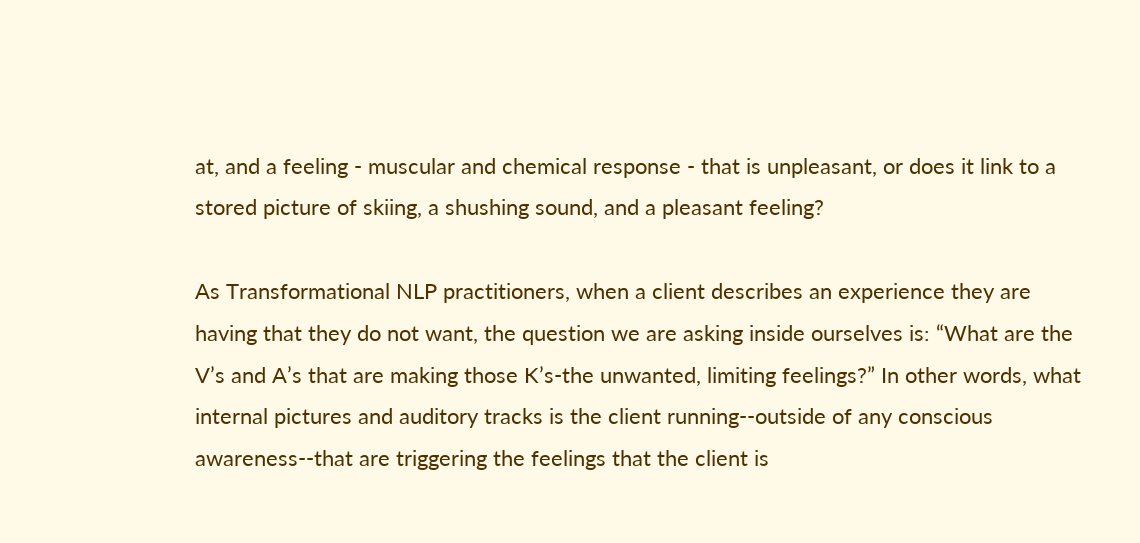at, and a feeling - muscular and chemical response - that is unpleasant, or does it link to a stored picture of skiing, a shushing sound, and a pleasant feeling?

As Transformational NLP practitioners, when a client describes an experience they are having that they do not want, the question we are asking inside ourselves is: “What are the V’s and A’s that are making those K’s-the unwanted, limiting feelings?” In other words, what internal pictures and auditory tracks is the client running--outside of any conscious awareness--that are triggering the feelings that the client is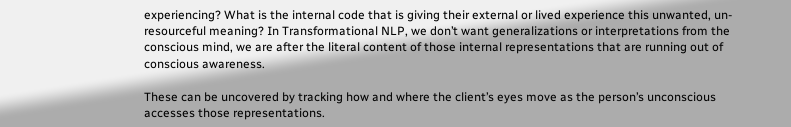experiencing? What is the internal code that is giving their external or lived experience this unwanted, un-resourceful meaning? In Transformational NLP, we don’t want generalizations or interpretations from the conscious mind, we are after the literal content of those internal representations that are running out of conscious awareness.

These can be uncovered by tracking how and where the client’s eyes move as the person’s unconscious accesses those representations.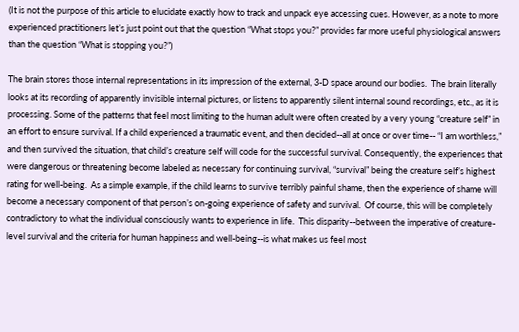(It is not the purpose of this article to elucidate exactly how to track and unpack eye accessing cues. However, as a note to more experienced practitioners let’s just point out that the question “What stops you?” provides far more useful physiological answers than the question “What is stopping you?”)

The brain stores those internal representations in its impression of the external, 3-D space around our bodies.  The brain literally looks at its recording of apparently invisible internal pictures, or listens to apparently silent internal sound recordings, etc., as it is processing. Some of the patterns that feel most limiting to the human adult were often created by a very young “creature self” in an effort to ensure survival. If a child experienced a traumatic event, and then decided--all at once or over time-- “I am worthless,” and then survived the situation, that child’s creature self will code for the successful survival. Consequently, the experiences that were dangerous or threatening become labeled as necessary for continuing survival, “survival” being the creature self’s highest rating for well-being.  As a simple example, if the child learns to survive terribly painful shame, then the experience of shame will become a necessary component of that person’s on-going experience of safety and survival.  Of course, this will be completely contradictory to what the individual consciously wants to experience in life.  This disparity--between the imperative of creature-level survival and the criteria for human happiness and well-being--is what makes us feel most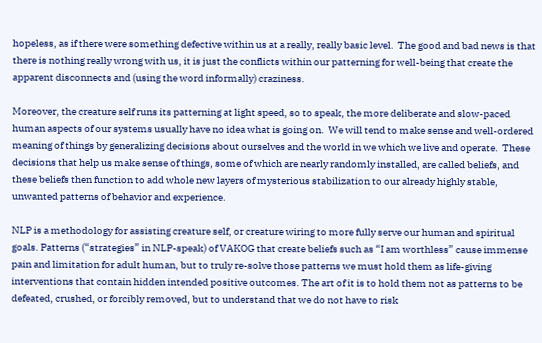hopeless, as if there were something defective within us at a really, really basic level.  The good and bad news is that there is nothing really wrong with us, it is just the conflicts within our patterning for well-being that create the apparent disconnects and (using the word informally) craziness.

Moreover, the creature self runs its patterning at light speed, so to speak, the more deliberate and slow-paced human aspects of our systems usually have no idea what is going on.  We will tend to make sense and well-ordered meaning of things by generalizing decisions about ourselves and the world in we which we live and operate.  These decisions that help us make sense of things, some of which are nearly randomly installed, are called beliefs, and these beliefs then function to add whole new layers of mysterious stabilization to our already highly stable, unwanted patterns of behavior and experience.

NLP is a methodology for assisting creature self, or creature wiring to more fully serve our human and spiritual goals. Patterns (“strategies” in NLP-speak) of VAKOG that create beliefs such as “I am worthless” cause immense pain and limitation for adult human, but to truly re-solve those patterns we must hold them as life-giving interventions that contain hidden intended positive outcomes. The art of it is to hold them not as patterns to be defeated, crushed, or forcibly removed, but to understand that we do not have to risk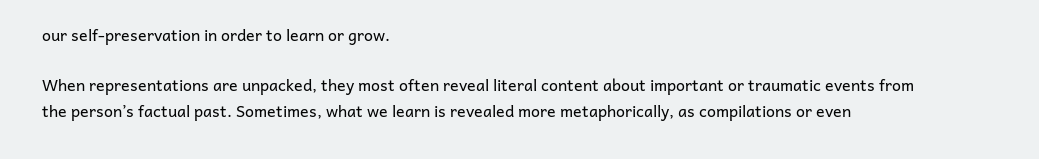our self-preservation in order to learn or grow.

When representations are unpacked, they most often reveal literal content about important or traumatic events from the person’s factual past. Sometimes, what we learn is revealed more metaphorically, as compilations or even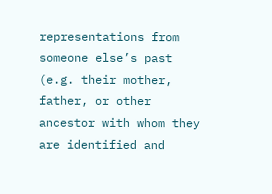representations from someone else’s past (e.g. their mother, father, or other ancestor with whom they are identified and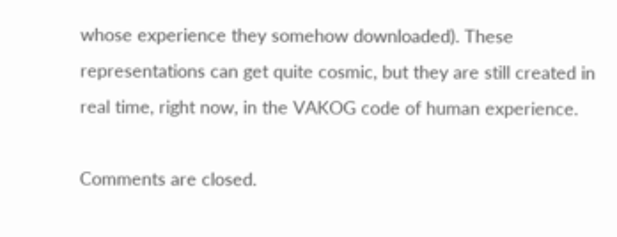whose experience they somehow downloaded). These representations can get quite cosmic, but they are still created in  real time, right now, in the VAKOG code of human experience.

Comments are closed.